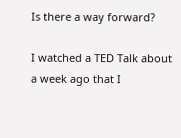Is there a way forward?

I watched a TED Talk about a week ago that I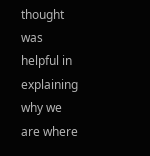thought was helpful in explaining why we are where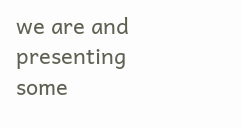we are and presenting some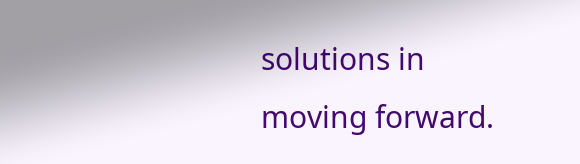solutions in moving forward.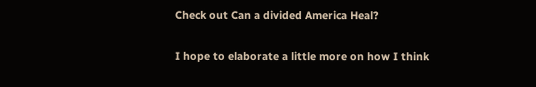Check out Can a divided America Heal?

I hope to elaborate a little more on how I think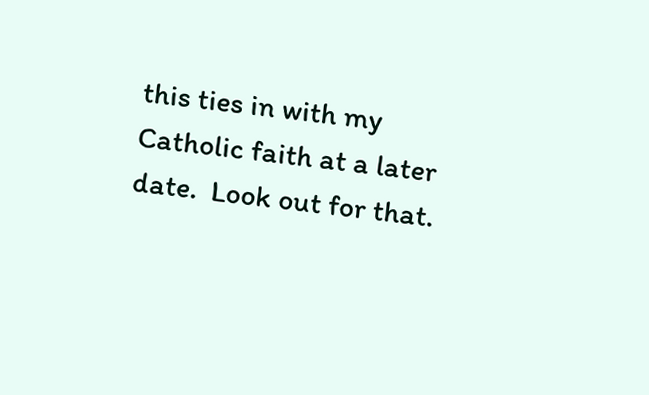this ties in with my Catholic faith at a later date.  Look out for that.